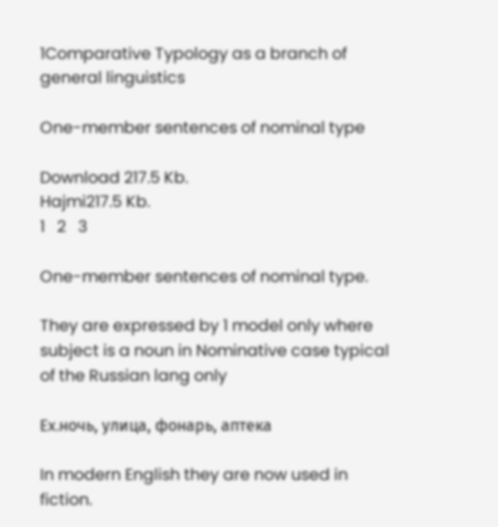1Comparative Typology as a branch of general linguistics

One-member sentences of nominal type

Download 217.5 Kb.
Hajmi217.5 Kb.
1   2   3

One-member sentences of nominal type.

They are expressed by 1 model only where subject is a noun in Nominative case typical of the Russian lang only

Ex.ночь, улица, фонарь, аптека

In modern English they are now used in fiction.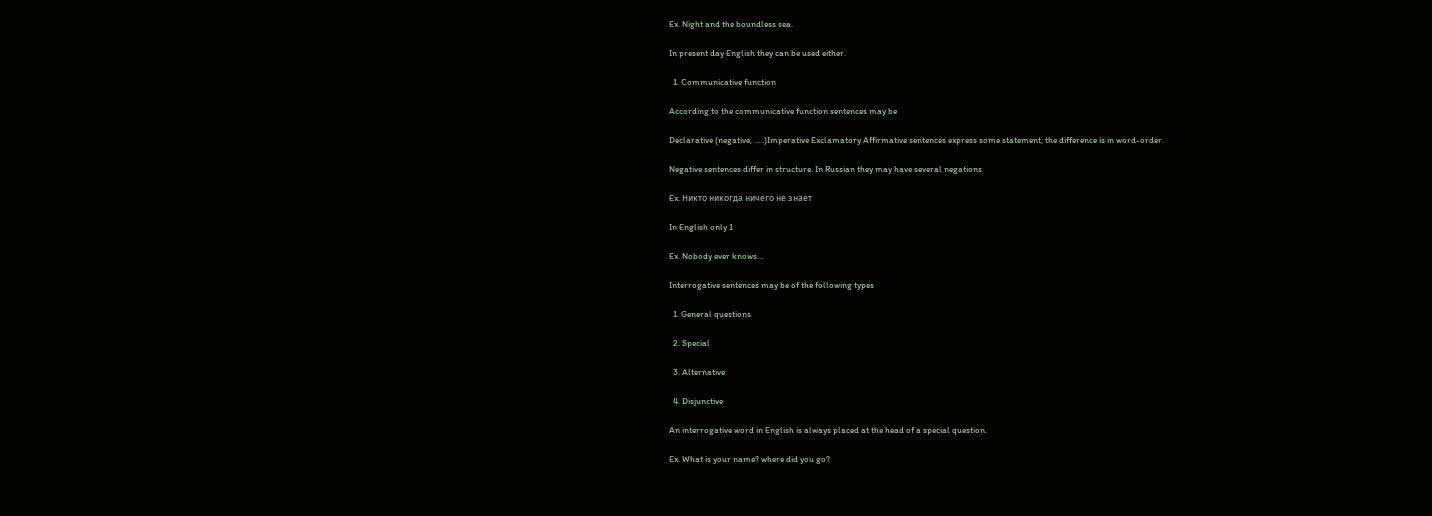Ex. Night and the boundless sea.

In present day English they can be used either.

  1. Communicative function

According to the communicative function sentences may be

Declarative (negative, …..)Imperative Exclamatory Affirmative sentences express some statement, the difference is in word-order.

Negative sentences differ in structure. In Russian they may have several negations

Ex. Никто никогда ничего не знает

In English only 1

Ex. Nobody ever knows…

Interrogative sentences may be of the following types

  1. General questions

  2. Special

  3. Alternative

  4. Disjunctive

An interrogative word in English is always placed at the head of a special question.

Ex. What is your name? where did you go?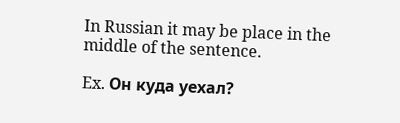In Russian it may be place in the middle of the sentence.

Ex. Он куда уехал?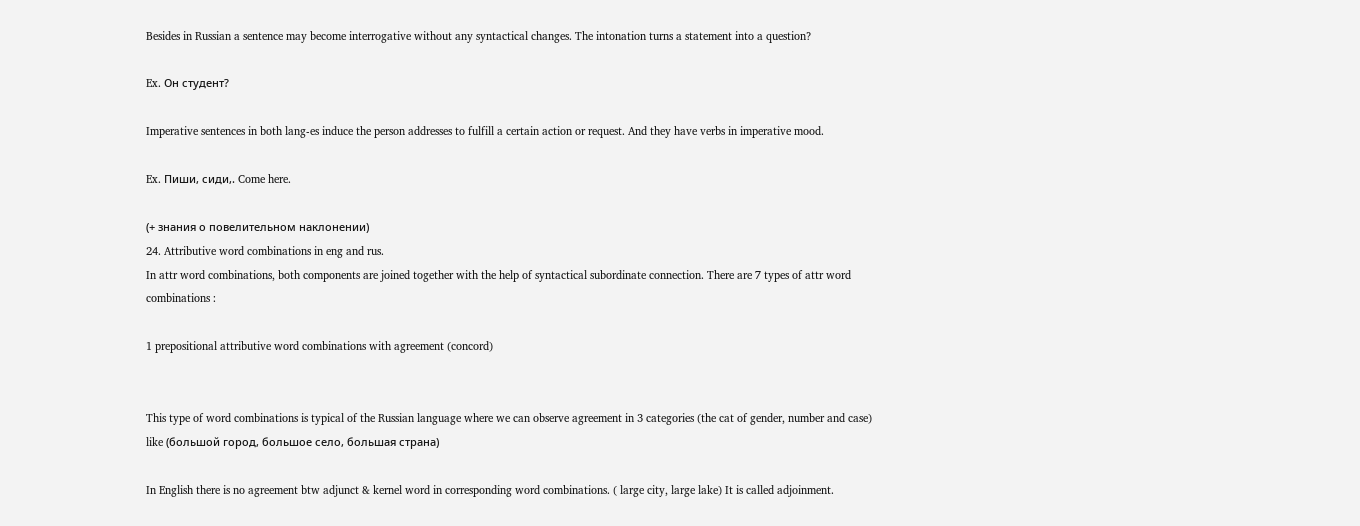Besides in Russian a sentence may become interrogative without any syntactical changes. The intonation turns a statement into a question?

Ex. Он студент?

Imperative sentences in both lang-es induce the person addresses to fulfill a certain action or request. And they have verbs in imperative mood.

Ex. Пиши, сиди,. Come here.

(+ знания о повелительном наклонении)
24. Attributive word combinations in eng and rus.
In attr word combinations, both components are joined together with the help of syntactical subordinate connection. There are 7 types of attr word combinations :

1 prepositional attributive word combinations with agreement (concord)


This type of word combinations is typical of the Russian language where we can observe agreement in 3 categories (the cat of gender, number and case) like (большой город, большое село, большая страна)

In English there is no agreement btw adjunct & kernel word in corresponding word combinations. ( large city, large lake) It is called adjoinment.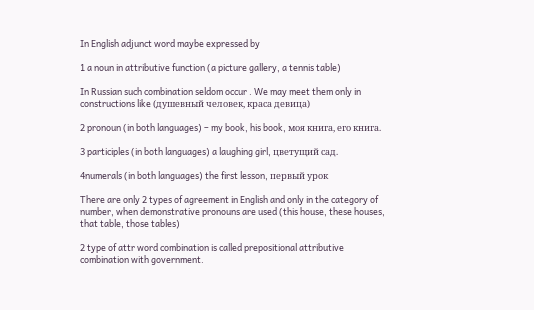In English adjunct word maybe expressed by

1 a noun in attributive function (a picture gallery, a tennis table)

In Russian such combination seldom occur . We may meet them only in constructions like (душевный человек, краса девица)

2 pronoun (in both languages) – my book, his book, моя книга, его книга.

3 participles (in both languages) a laughing girl, цветущий сад.

4numerals (in both languages) the first lesson, первый урок

There are only 2 types of agreement in English and only in the category of number, when demonstrative pronouns are used (this house, these houses, that table, those tables)

2 type of attr word combination is called prepositional attributive combination with government.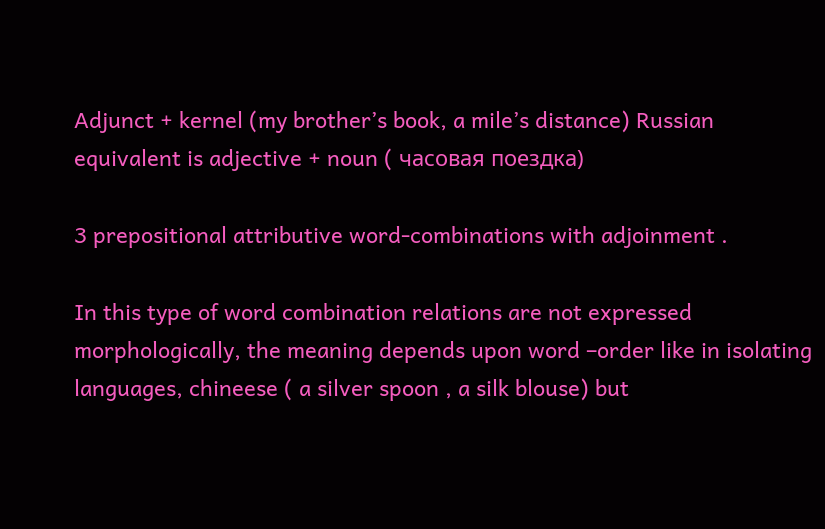Adjunct + kernel (my brother’s book, a mile’s distance) Russian equivalent is adjective + noun ( часовая поездка)

3 prepositional attributive word-combinations with adjoinment .

In this type of word combination relations are not expressed morphologically, the meaning depends upon word –order like in isolating languages, chineese ( a silver spoon , a silk blouse) but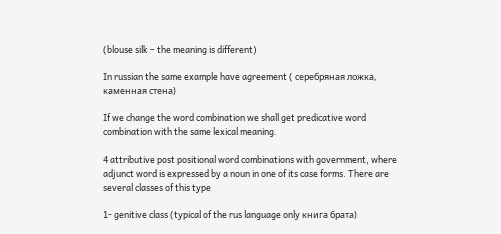(blouse silk – the meaning is different)

In russian the same example have agreement ( серебряная ложка, каменная стена)

If we change the word combination we shall get predicative word combination with the same lexical meaning.

4 attributive post positional word combinations with government, where adjunct word is expressed by a noun in one of its case forms. There are several classes of this type

1- genitive class (typical of the rus language only книга брата)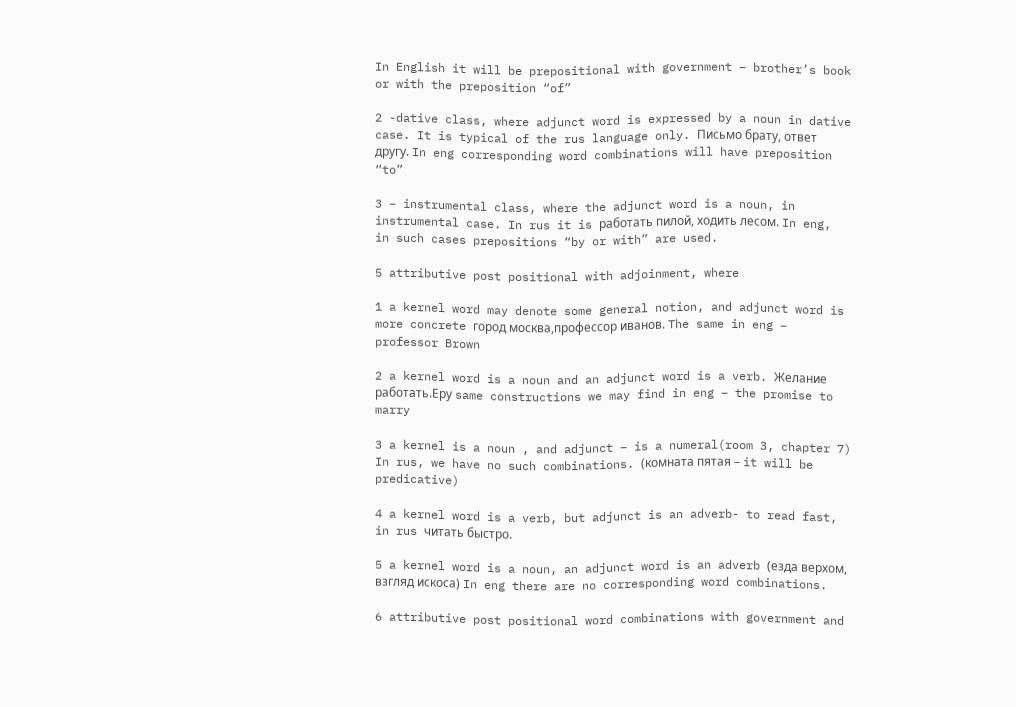In English it will be prepositional with government – brother’s book or with the preposition “of”

2 -dative class, where adjunct word is expressed by a noun in dative case. It is typical of the rus language only. Письмо брату, ответ другу. In eng corresponding word combinations will have preposition “to”

3 – instrumental class, where the adjunct word is a noun, in instrumental case. In rus it is работать пилой, ходить лесом. In eng, in such cases prepositions “by or with” are used.

5 attributive post positional with adjoinment, where

1 a kernel word may denote some general notion, and adjunct word is more concrete город москва,профессор иванов. The same in eng – professor Brown

2 a kernel word is a noun and an adjunct word is a verb. Желание работать.Еру same constructions we may find in eng – the promise to marry

3 a kernel is a noun , and adjunct – is a numeral(room 3, chapter 7) In rus, we have no such combinations. (комната пятая – it will be predicative)

4 a kernel word is a verb, but adjunct is an adverb- to read fast, in rus читать быстро.

5 a kernel word is a noun, an adjunct word is an adverb (езда верхом, взгляд искоса) In eng there are no corresponding word combinations.

6 attributive post positional word combinations with government and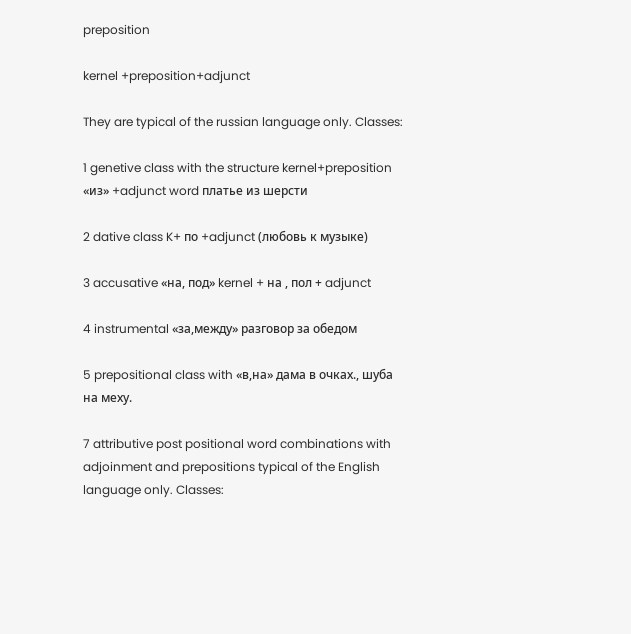preposition

kernel +preposition+adjunct

They are typical of the russian language only. Classes:

1 genetive class with the structure kernel+preposition «из» +adjunct word платье из шерсти

2 dative class K+ по +adjunct (любовь к музыке)

3 accusative «на, под» kernel + на , пол + adjunct

4 instrumental «за,между» разговор за обедом

5 prepositional class with «в,на» дама в очках., шуба на меху.

7 attributive post positional word combinations with adjoinment and prepositions typical of the English language only. Classes: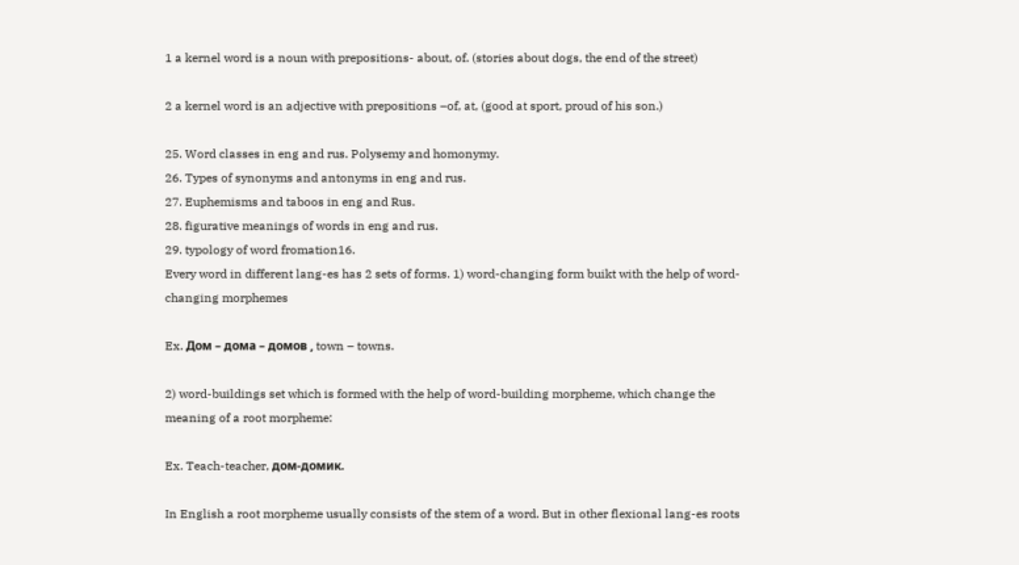1 a kernel word is a noun with prepositions- about, of. (stories about dogs, the end of the street)

2 a kernel word is an adjective with prepositions –of, at, (good at sport, proud of his son.)

25. Word classes in eng and rus. Polysemy and homonymy.
26. Types of synonyms and antonyms in eng and rus.
27. Euphemisms and taboos in eng and Rus.
28. figurative meanings of words in eng and rus.
29. typology of word fromation16.
Every word in different lang-es has 2 sets of forms. 1) word-changing form buikt with the help of word-changing morphemes

Ex. Дом – дома – домов , town – towns.

2) word-buildings set which is formed with the help of word-building morpheme, which change the meaning of a root morpheme:

Ex. Teach-teacher, дом-домик.

In English a root morpheme usually consists of the stem of a word. But in other flexional lang-es roots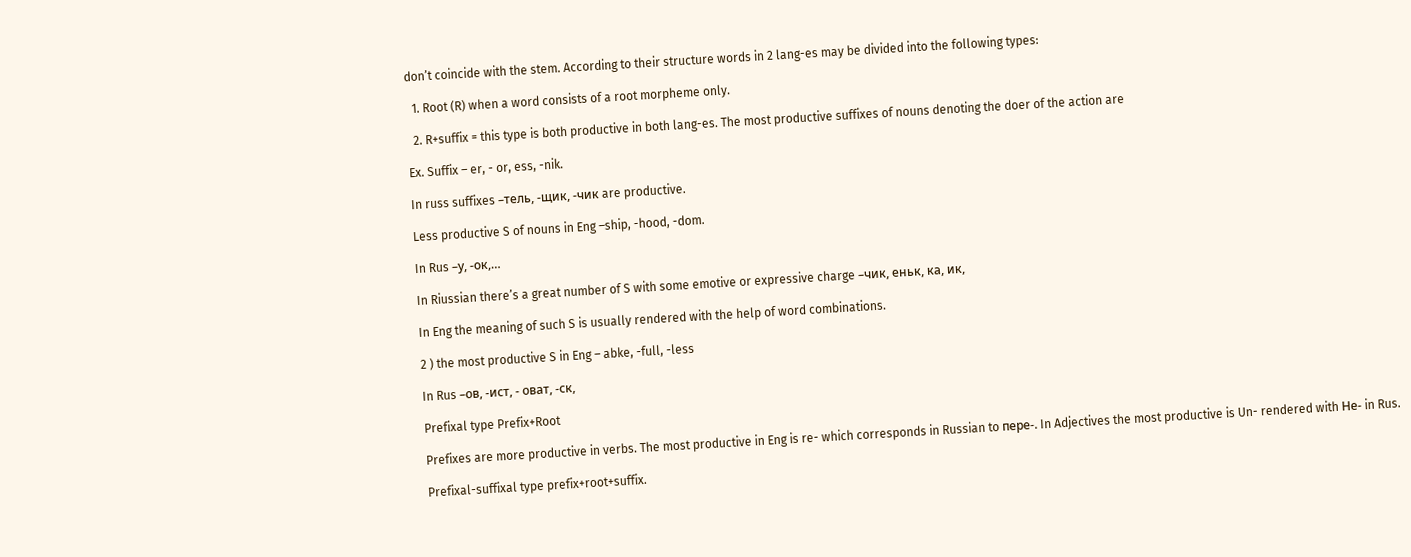don’t coincide with the stem. According to their structure words in 2 lang-es may be divided into the following types:

  1. Root (R) when a word consists of a root morpheme only.

  2. R+suffix = this type is both productive in both lang-es. The most productive suffixes of nouns denoting the doer of the action are

Ex. Suffix – er, - or, ess, -nik.

In russ suffixes –тель, -щик, -чик are productive.

Less productive S of nouns in Eng –ship, -hood, -dom.

In Rus –у, -ок,…

In Riussian there’s a great number of S with some emotive or expressive charge –чик, еньк, ка, ик,

In Eng the meaning of such S is usually rendered with the help of word combinations.

2 ) the most productive S in Eng – abke, -full, -less

In Rus –ов, -ист, - оват, -ск,

Prefixal type Prefix+Root

Prefixes are more productive in verbs. The most productive in Eng is re- which corresponds in Russian to пере-. In Adjectives the most productive is Un- rendered with Не- in Rus.

Prefixal-suffixal type prefix+root+suffix.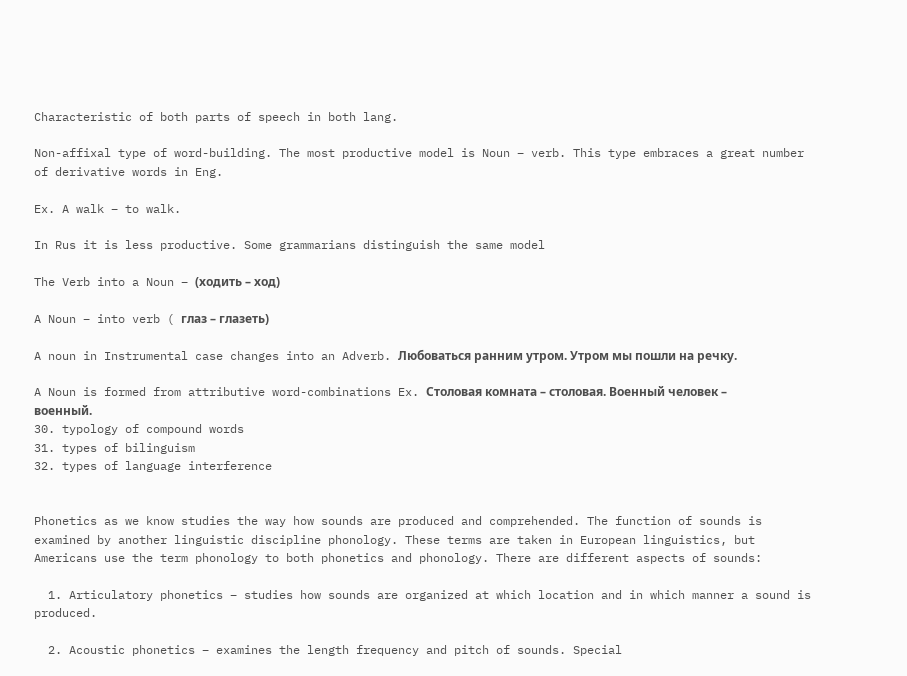Characteristic of both parts of speech in both lang.

Non-affixal type of word-building. The most productive model is Noun – verb. This type embraces a great number of derivative words in Eng.

Ex. A walk – to walk.

In Rus it is less productive. Some grammarians distinguish the same model

The Verb into a Noun – (ходить – ход)

A Noun – into verb ( глаз – глазеть)

A noun in Instrumental case changes into an Adverb. Любоваться ранним утром. Утром мы пошли на речку.

A Noun is formed from attributive word-combinations Ex. Столовая комната – столовая. Военный человек – военный.
30. typology of compound words
31. types of bilinguism
32. types of language interference


Phonetics as we know studies the way how sounds are produced and comprehended. The function of sounds is examined by another linguistic discipline phonology. These terms are taken in European linguistics, but Americans use the term phonology to both phonetics and phonology. There are different aspects of sounds:

  1. Articulatory phonetics – studies how sounds are organized at which location and in which manner a sound is produced.

  2. Acoustic phonetics – examines the length frequency and pitch of sounds. Special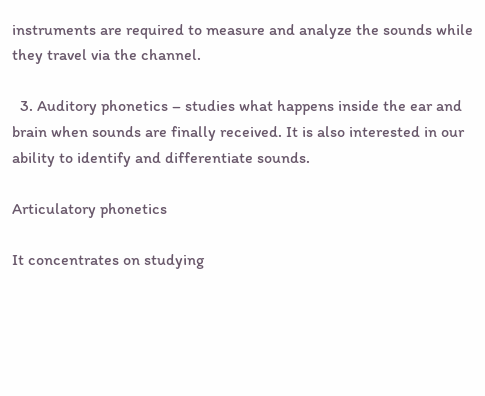instruments are required to measure and analyze the sounds while they travel via the channel.

  3. Auditory phonetics – studies what happens inside the ear and brain when sounds are finally received. It is also interested in our ability to identify and differentiate sounds.

Articulatory phonetics

It concentrates on studying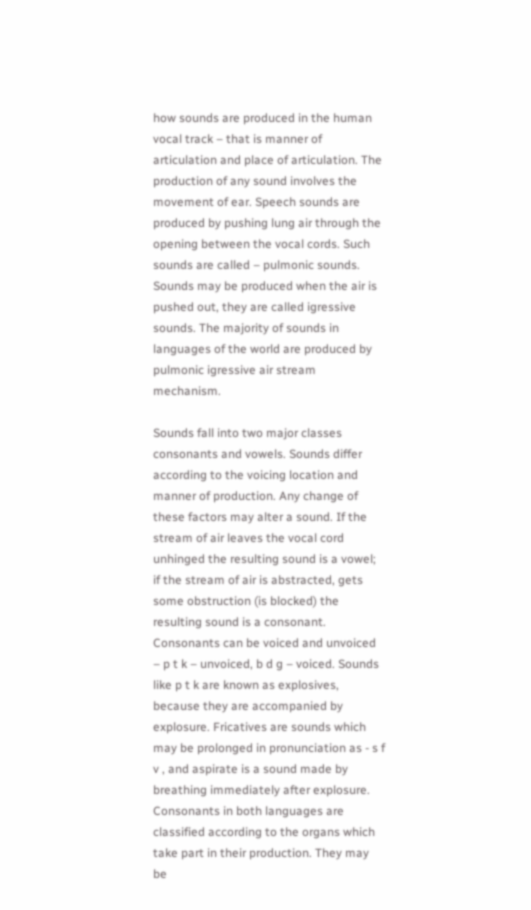how sounds are produced in the human vocal track – that is manner of articulation and place of articulation. The production of any sound involves the movement of ear. Speech sounds are produced by pushing lung air through the opening between the vocal cords. Such sounds are called – pulmonic sounds. Sounds may be produced when the air is pushed out, they are called igressive sounds. The majority of sounds in languages of the world are produced by pulmonic igressive air stream mechanism.

Sounds fall into two major classes consonants and vowels. Sounds differ according to the voicing location and manner of production. Any change of these factors may alter a sound. If the stream of air leaves the vocal cord unhinged the resulting sound is a vowel; if the stream of air is abstracted, gets some obstruction (is blocked) the resulting sound is a consonant. Consonants can be voiced and unvoiced – p t k – unvoiced, b d g – voiced. Sounds like p t k are known as explosives, because they are accompanied by explosure. Fricatives are sounds which may be prolonged in pronunciation as - s f v , and aspirate is a sound made by breathing immediately after explosure. Consonants in both languages are classified according to the organs which take part in their production. They may be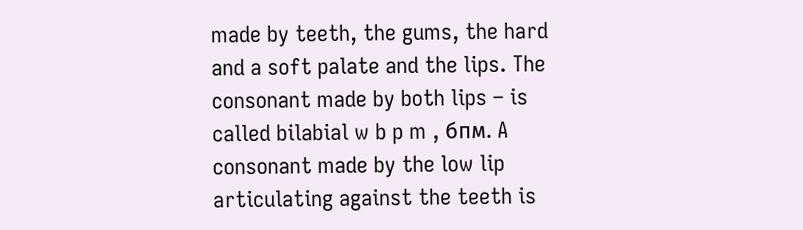made by teeth, the gums, the hard and a soft palate and the lips. The consonant made by both lips – is called bilabial w b p m , бпм. A consonant made by the low lip articulating against the teeth is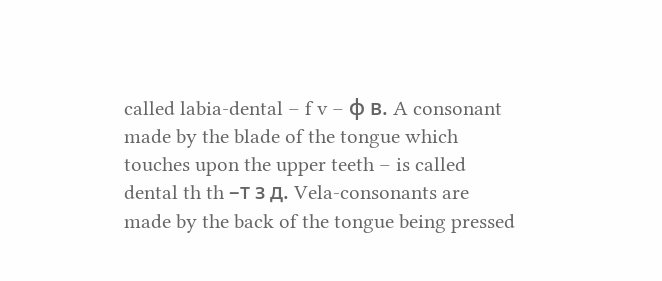called labia-dental – f v – ф в. A consonant made by the blade of the tongue which touches upon the upper teeth – is called dental th th –т з д. Vela-consonants are made by the back of the tongue being pressed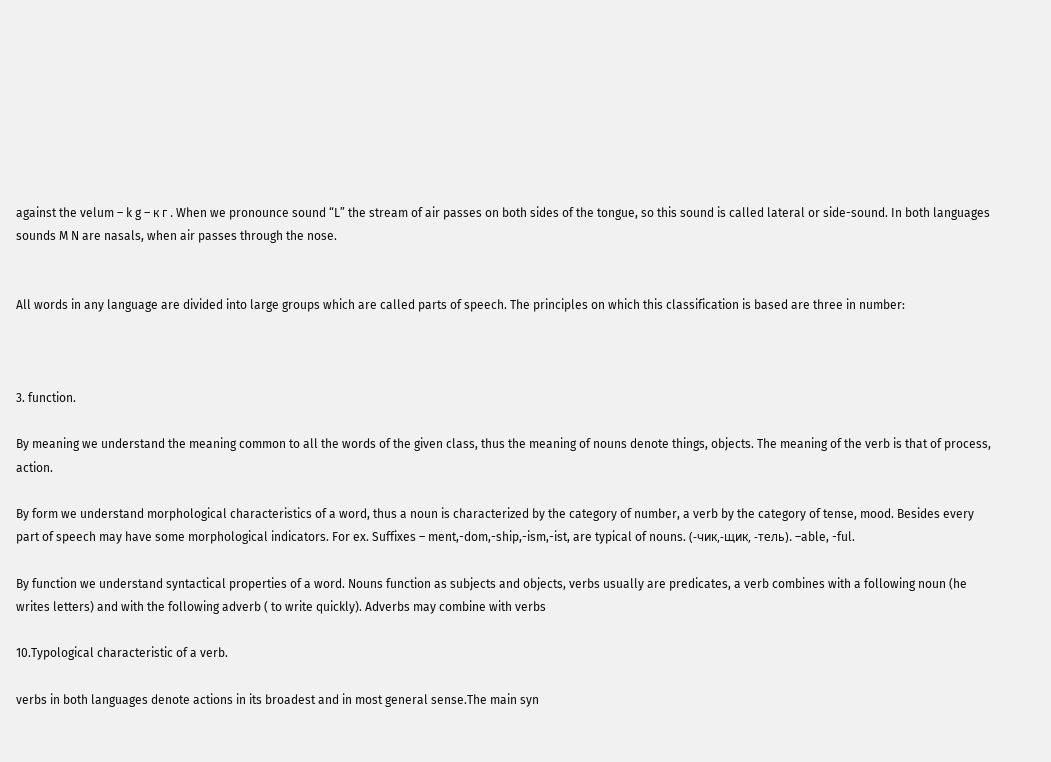against the velum – k g – к г . When we pronounce sound “L” the stream of air passes on both sides of the tongue, so this sound is called lateral or side-sound. In both languages sounds M N are nasals, when air passes through the nose.


All words in any language are divided into large groups which are called parts of speech. The principles on which this classification is based are three in number:



3. function.

By meaning we understand the meaning common to all the words of the given class, thus the meaning of nouns denote things, objects. The meaning of the verb is that of process, action.

By form we understand morphological characteristics of a word, thus a noun is characterized by the category of number, a verb by the category of tense, mood. Besides every part of speech may have some morphological indicators. For ex. Suffixes – ment,-dom,-ship,-ism,-ist, are typical of nouns. (-чик,-щик, -тель). –able, -ful.

By function we understand syntactical properties of a word. Nouns function as subjects and objects, verbs usually are predicates, a verb combines with a following noun (he writes letters) and with the following adverb ( to write quickly). Adverbs may combine with verbs

10.Typological characteristic of a verb.

verbs in both languages denote actions in its broadest and in most general sense.The main syn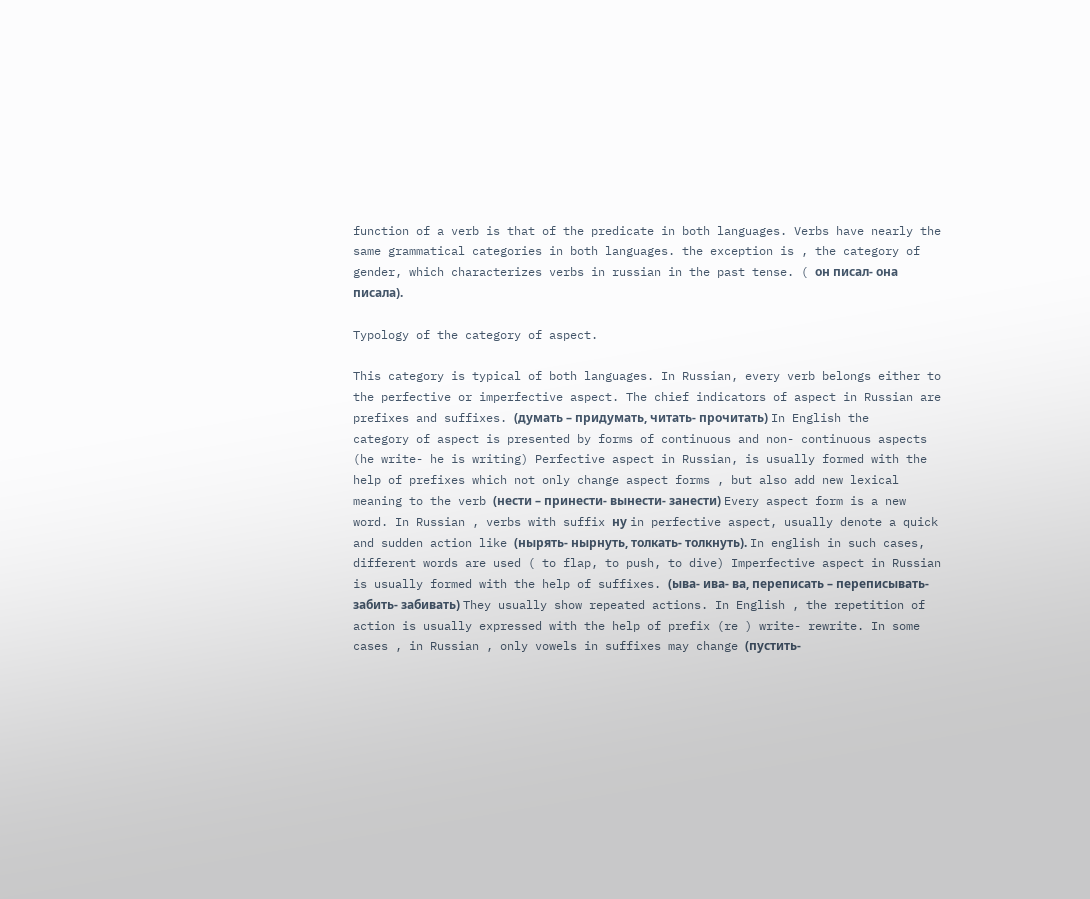function of a verb is that of the predicate in both languages. Verbs have nearly the same grammatical categories in both languages. the exception is , the category of gender, which characterizes verbs in russian in the past tense. ( он писал- она писала).

Typology of the category of aspect.

This category is typical of both languages. In Russian, every verb belongs either to the perfective or imperfective aspect. The chief indicators of aspect in Russian are prefixes and suffixes. (думать – придумать, читать- прочитать) In English the category of aspect is presented by forms of continuous and non- continuous aspects (he write- he is writing) Perfective aspect in Russian, is usually formed with the help of prefixes which not only change aspect forms , but also add new lexical meaning to the verb (нести – принести- вынести- занести) Every aspect form is a new word. In Russian , verbs with suffix ну in perfective aspect, usually denote a quick and sudden action like (нырять- нырнуть, толкать- толкнуть). In english in such cases, different words are used ( to flap, to push, to dive) Imperfective aspect in Russian is usually formed with the help of suffixes. (ыва- ива- ва, переписать – переписывать- забить- забивать) They usually show repeated actions. In English , the repetition of action is usually expressed with the help of prefix (re ) write- rewrite. In some cases , in Russian , only vowels in suffixes may change (пустить-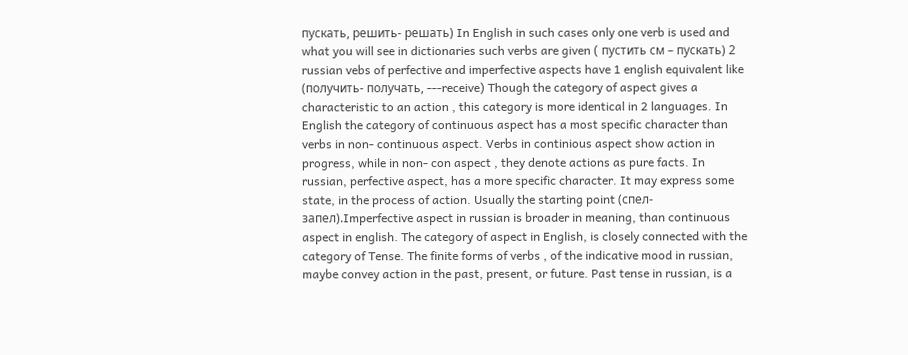пускать, решить- решать) In English in such cases only one verb is used and what you will see in dictionaries such verbs are given ( пустить см – пускать) 2 russian vebs of perfective and imperfective aspects have 1 english equivalent like (получить- получать, ---receive) Though the category of aspect gives a characteristic to an action , this category is more identical in 2 languages. In English the category of continuous aspect has a most specific character than verbs in non- continuous aspect. Verbs in continious aspect show action in progress, while in non- con aspect , they denote actions as pure facts. In russian, perfective aspect, has a more specific character. It may express some state, in the process of action. Usually the starting point (спел- запел).Imperfective aspect in russian is broader in meaning, than continuous aspect in english. The category of aspect in English, is closely connected with the category of Tense. The finite forms of verbs , of the indicative mood in russian, maybe convey action in the past, present, or future. Past tense in russian, is a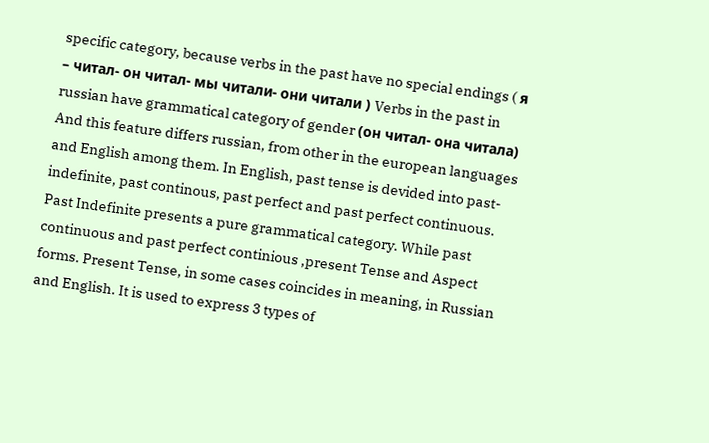specific category, because verbs in the past have no special endings ( я – читал- он читал- мы читали- они читали ) Verbs in the past in russian have grammatical category of gender (он читал- она читала) And this feature differs russian, from other in the european languages and English among them. In English, past tense is devided into past- indefinite, past continous, past perfect and past perfect continuous. Past Indefinite presents a pure grammatical category. While past continuous and past perfect continious ,present Tense and Aspect forms. Present Tense, in some cases coincides in meaning, in Russian and English. It is used to express 3 types of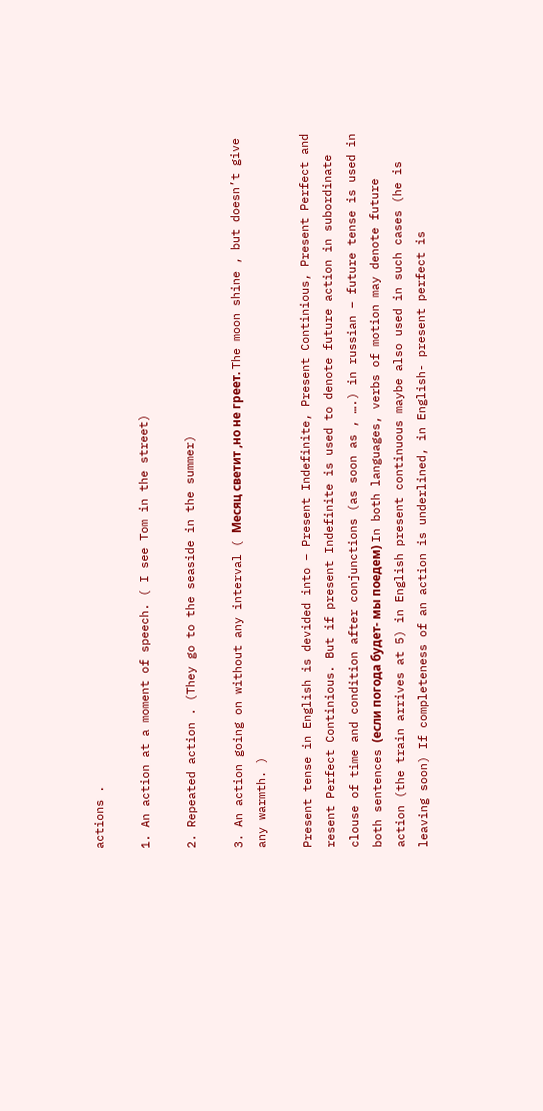actions .

1. An action at a moment of speech. ( I see Tom in the street)

2. Repeated action . (They go to the seaside in the summer)

3. An action going on without any interval ( Месяц светит ,но не греет. The moon shine , but doesn’t give any warmth. )

Present tense in English is devided into – Present Indefinite, Present Continious, Present Perfect and resent Perfect Continious. But if present Indefinite is used to denote future action in subordinate clouse of time and condition after conjunctions (as soon as , ….) in russian – future tense is used in both sentences (если погода будет- мы поедем) In both languages, verbs of motion may denote future action (the train arrives at 5) in English present continuous maybe also used in such cases (he is leaving soon) If completeness of an action is underlined, in English- present perfect is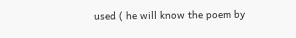used ( he will know the poem by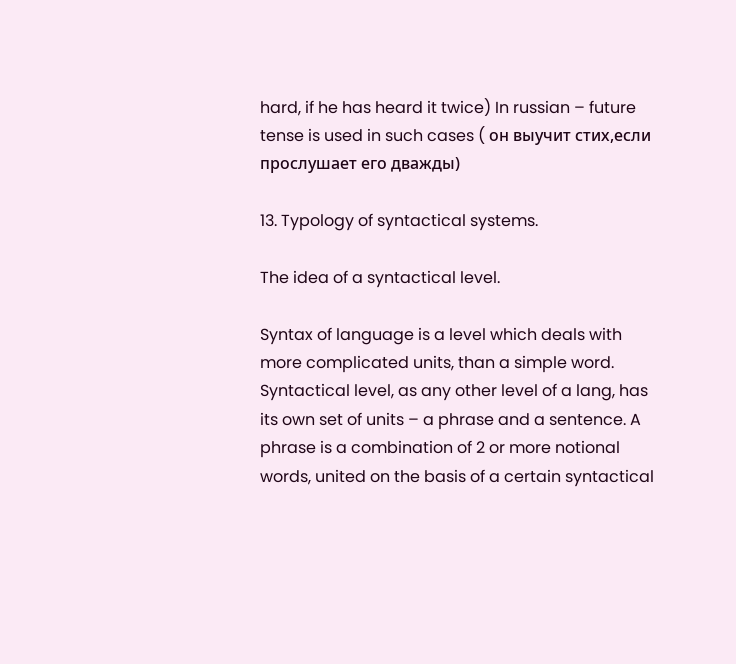hard, if he has heard it twice) In russian – future tense is used in such cases ( он выучит стих,если прослушает его дважды)

13. Typology of syntactical systems.

The idea of a syntactical level.

Syntax of language is a level which deals with more complicated units, than a simple word. Syntactical level, as any other level of a lang, has its own set of units – a phrase and a sentence. A phrase is a combination of 2 or more notional words, united on the basis of a certain syntactical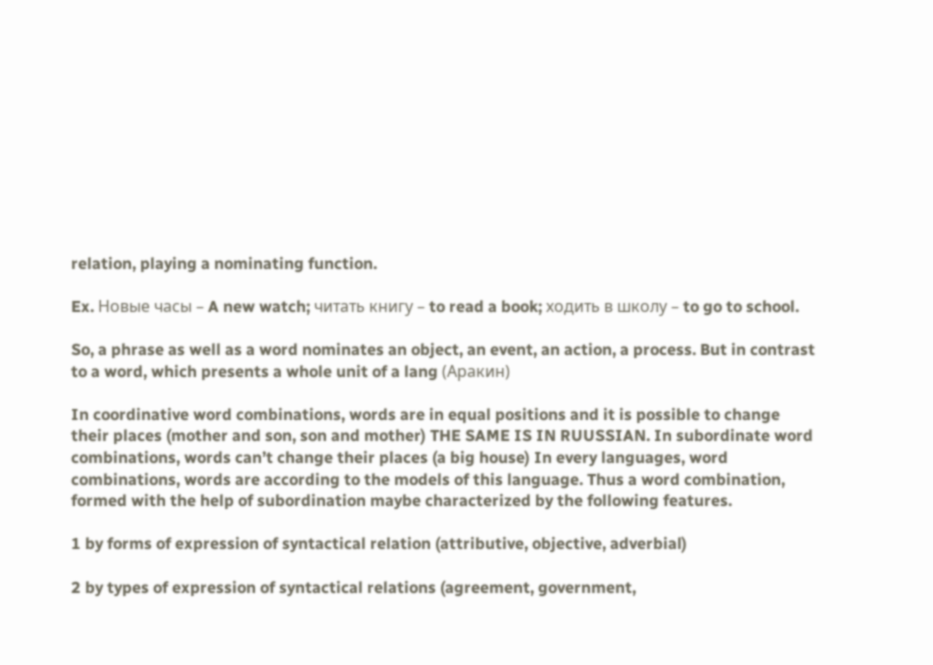relation, playing a nominating function.

Ex. Новые часы – A new watch; читать книгу – to read a book; ходить в школу – to go to school.

So, a phrase as well as a word nominates an object, an event, an action, a process. But in contrast to a word, which presents a whole unit of a lang (Аракин)

In coordinative word combinations, words are in equal positions and it is possible to change their places (mother and son, son and mother) THE SAME IS IN RUUSSIAN. In subordinate word combinations, words can’t change their places (a big house) In every languages, word combinations, words are according to the models of this language. Thus a word combination, formed with the help of subordination maybe characterized by the following features.

1 by forms of expression of syntactical relation (attributive, objective, adverbial)

2 by types of expression of syntactical relations (agreement, government,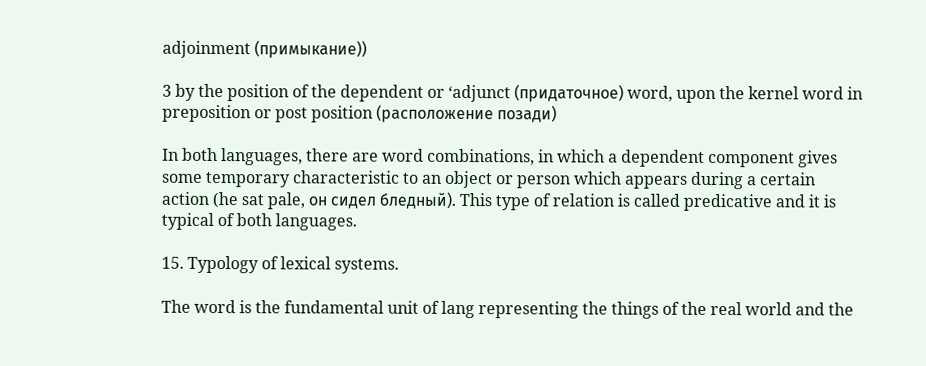adjoinment (примыкание))

3 by the position of the dependent or ‘adjunct (придаточное) word, upon the kernel word in preposition or post position (расположение позади)

In both languages, there are word combinations, in which a dependent component gives some temporary characteristic to an object or person which appears during a certain action (he sat pale, он сидел бледный). This type of relation is called predicative and it is typical of both languages.

15. Typology of lexical systems.

The word is the fundamental unit of lang representing the things of the real world and the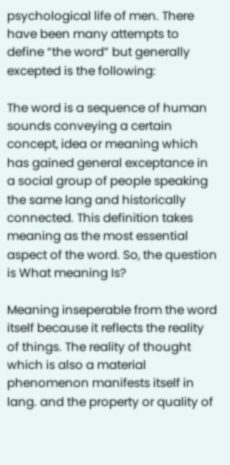psychological life of men. There have been many attempts to define “the word” but generally excepted is the following:

The word is a sequence of human sounds conveying a certain concept, idea or meaning which has gained general exceptance in a social group of people speaking the same lang and historically connected. This definition takes meaning as the most essential aspect of the word. So, the question is What meaning Is?

Meaning inseperable from the word itself because it reflects the reality of things. The reality of thought which is also a material phenomenon manifests itself in lang. and the property or quality of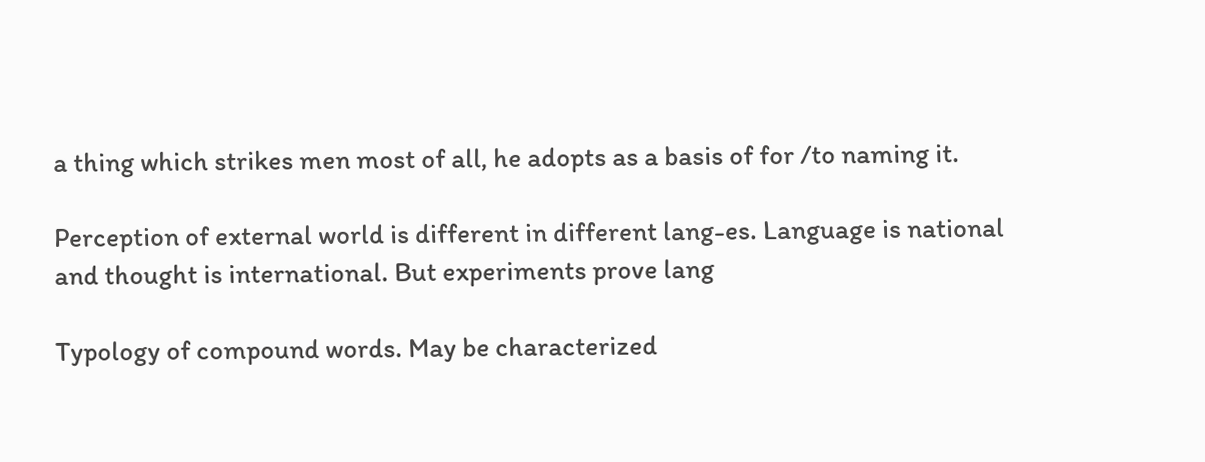a thing which strikes men most of all, he adopts as a basis of for /to naming it.

Perception of external world is different in different lang-es. Language is national and thought is international. But experiments prove lang

Typology of compound words. May be characterized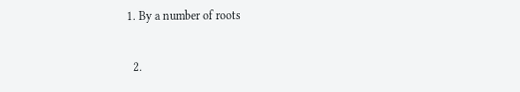1. By a number of roots

  2.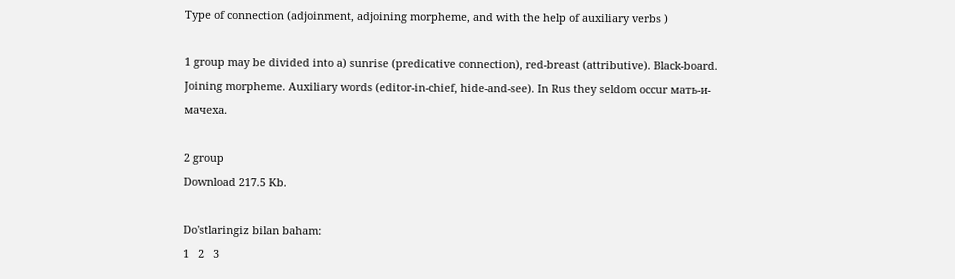Type of connection (adjoinment, adjoining morpheme, and with the help of auxiliary verbs )

1 group may be divided into a) sunrise (predicative connection), red-breast (attributive). Black-board. Joining morpheme. Auxiliary words (editor-in-chief, hide-and-see). In Rus they seldom occur мать-и-мачеха.

2 group
Download 217.5 Kb.

Do'stlaringiz bilan baham:
1   2   3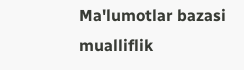Ma'lumotlar bazasi mualliflik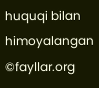huquqi bilan himoyalangan ©fayllar.org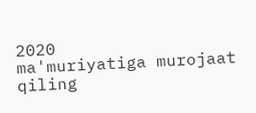2020
ma'muriyatiga murojaat qiling